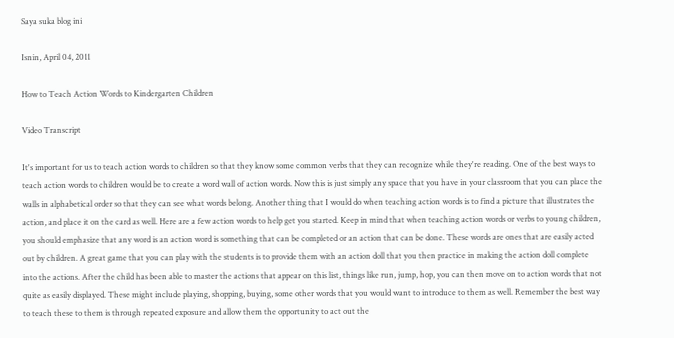Saya suka blog ini

Isnin, April 04, 2011

How to Teach Action Words to Kindergarten Children

Video Transcript

It's important for us to teach action words to children so that they know some common verbs that they can recognize while they're reading. One of the best ways to teach action words to children would be to create a word wall of action words. Now this is just simply any space that you have in your classroom that you can place the walls in alphabetical order so that they can see what words belong. Another thing that I would do when teaching action words is to find a picture that illustrates the action, and place it on the card as well. Here are a few action words to help get you started. Keep in mind that when teaching action words or verbs to young children, you should emphasize that any word is an action word is something that can be completed or an action that can be done. These words are ones that are easily acted out by children. A great game that you can play with the students is to provide them with an action doll that you then practice in making the action doll complete into the actions. After the child has been able to master the actions that appear on this list, things like run, jump, hop, you can then move on to action words that not quite as easily displayed. These might include playing, shopping, buying, some other words that you would want to introduce to them as well. Remember the best way to teach these to them is through repeated exposure and allow them the opportunity to act out the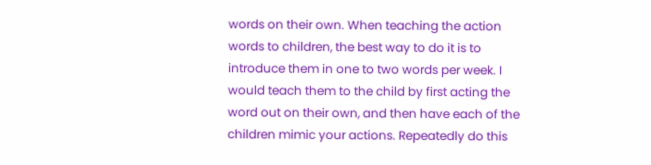words on their own. When teaching the action words to children, the best way to do it is to introduce them in one to two words per week. I would teach them to the child by first acting the word out on their own, and then have each of the children mimic your actions. Repeatedly do this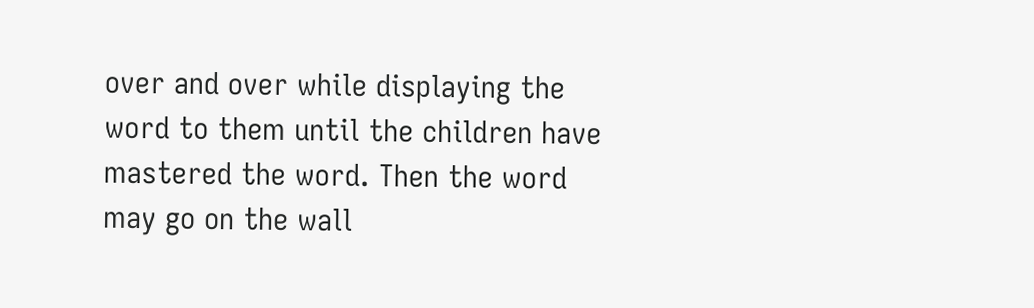over and over while displaying the word to them until the children have mastered the word. Then the word may go on the wall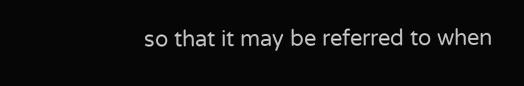so that it may be referred to when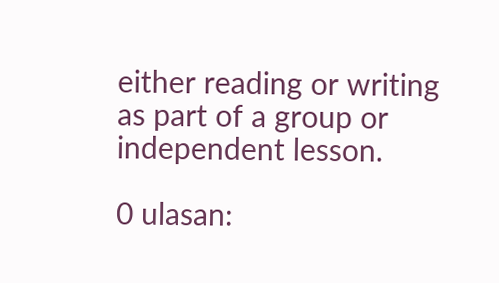either reading or writing as part of a group or independent lesson.

0 ulasan: